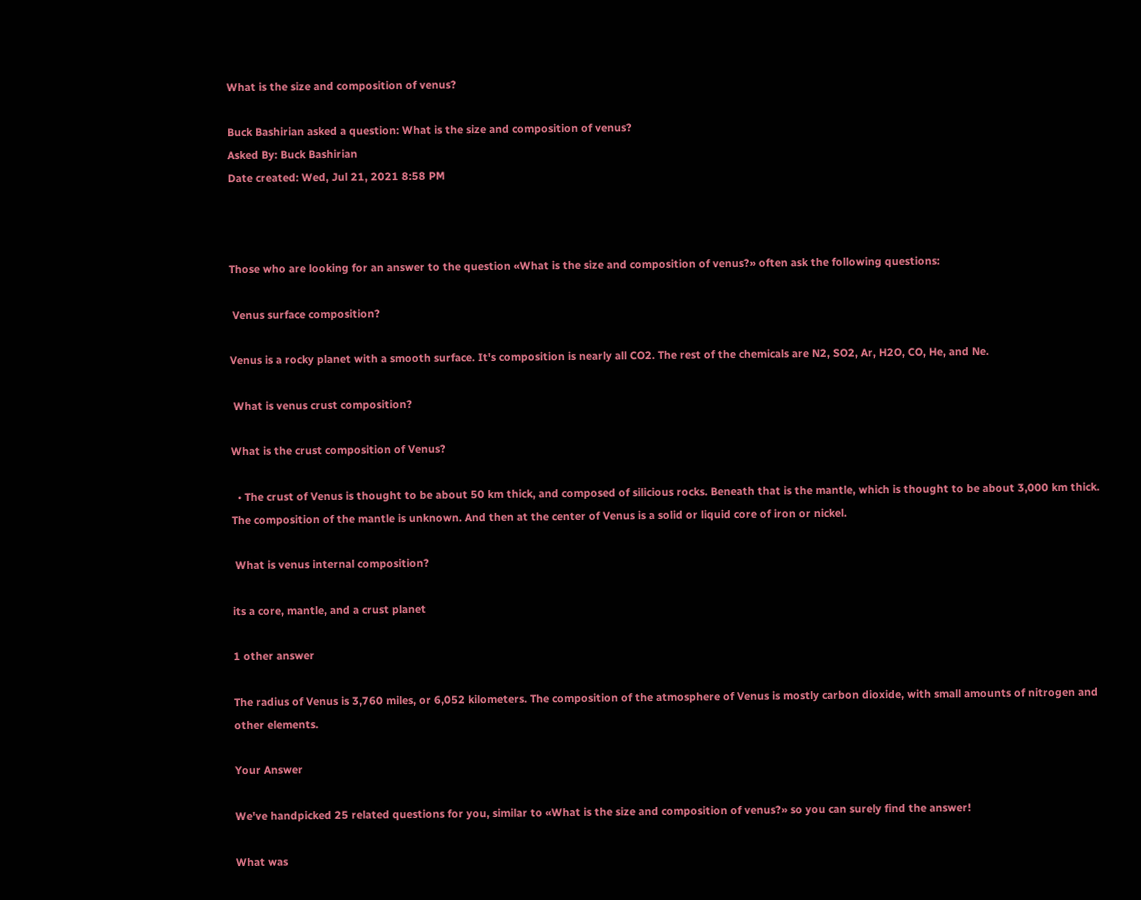What is the size and composition of venus?

Buck Bashirian asked a question: What is the size and composition of venus?
Asked By: Buck Bashirian
Date created: Wed, Jul 21, 2021 8:58 PM



Those who are looking for an answer to the question «What is the size and composition of venus?» often ask the following questions:

 Venus surface composition?

Venus is a rocky planet with a smooth surface. It's composition is nearly all CO2. The rest of the chemicals are N2, SO2, Ar, H2O, CO, He, and Ne.

 What is venus crust composition?

What is the crust composition of Venus?

  • The crust of Venus is thought to be about 50 km thick, and composed of silicious rocks. Beneath that is the mantle, which is thought to be about 3,000 km thick. The composition of the mantle is unknown. And then at the center of Venus is a solid or liquid core of iron or nickel.

 What is venus internal composition?

its a core, mantle, and a crust planet

1 other answer

The radius of Venus is 3,760 miles, or 6,052 kilometers. The composition of the atmosphere of Venus is mostly carbon dioxide, with small amounts of nitrogen and other elements.

Your Answer

We've handpicked 25 related questions for you, similar to «What is the size and composition of venus?» so you can surely find the answer!

What was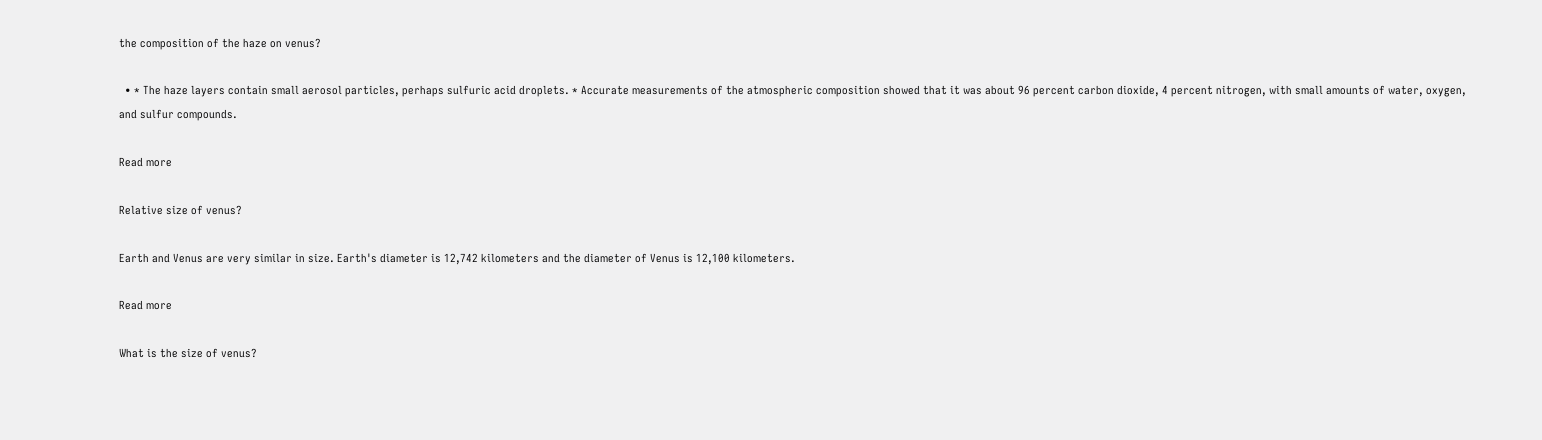the composition of the haze on venus?

  • * The haze layers contain small aerosol particles, perhaps sulfuric acid droplets. * Accurate measurements of the atmospheric composition showed that it was about 96 percent carbon dioxide, 4 percent nitrogen, with small amounts of water, oxygen, and sulfur compounds.

Read more

Relative size of venus?

Earth and Venus are very similar in size. Earth's diameter is 12,742 kilometers and the diameter of Venus is 12,100 kilometers.

Read more

What is the size of venus?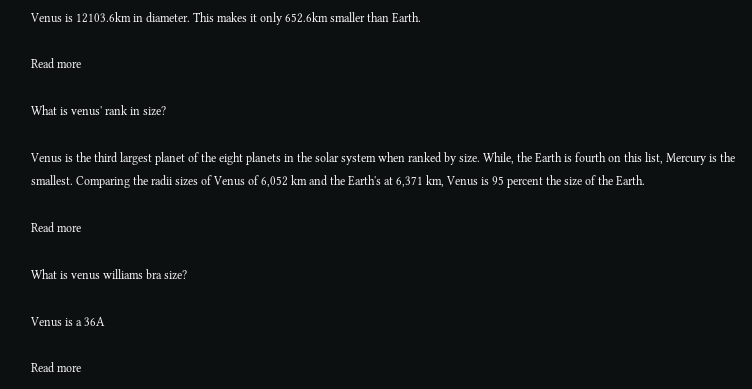Venus is 12103.6km in diameter. This makes it only 652.6km smaller than Earth.

Read more

What is venus' rank in size?

Venus is the third largest planet of the eight planets in the solar system when ranked by size. While, the Earth is fourth on this list, Mercury is the smallest. Comparing the radii sizes of Venus of 6,052 km and the Earth's at 6,371 km, Venus is 95 percent the size of the Earth.

Read more

What is venus williams bra size?

Venus is a 36A

Read more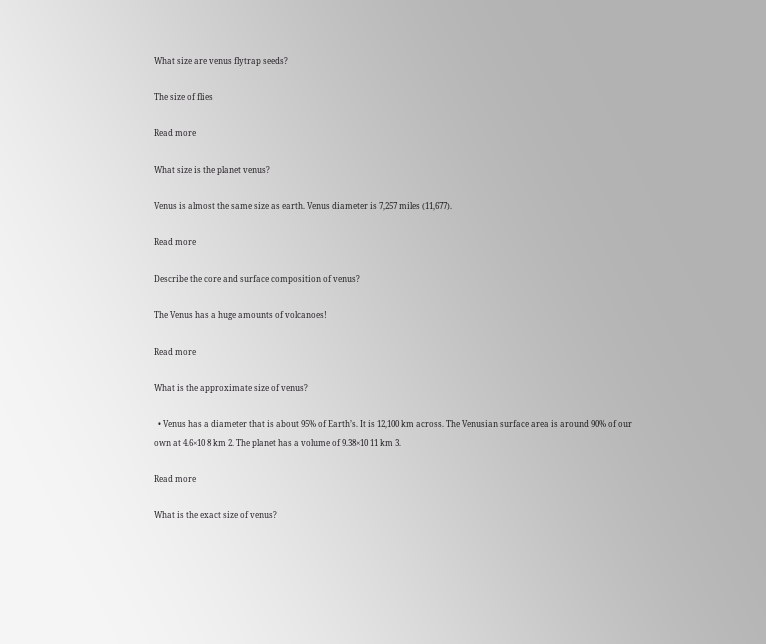What size are venus flytrap seeds?

The size of flies

Read more

What size is the planet venus?

Venus is almost the same size as earth. Venus diameter is 7,257 miles (11,677).

Read more

Describe the core and surface composition of venus?

The Venus has a huge amounts of volcanoes!

Read more

What is the approximate size of venus?

  • Venus has a diameter that is about 95% of Earth’s. It is 12,100 km across. The Venusian surface area is around 90% of our own at 4.6×10 8 km 2. The planet has a volume of 9.38×10 11 km 3.

Read more

What is the exact size of venus?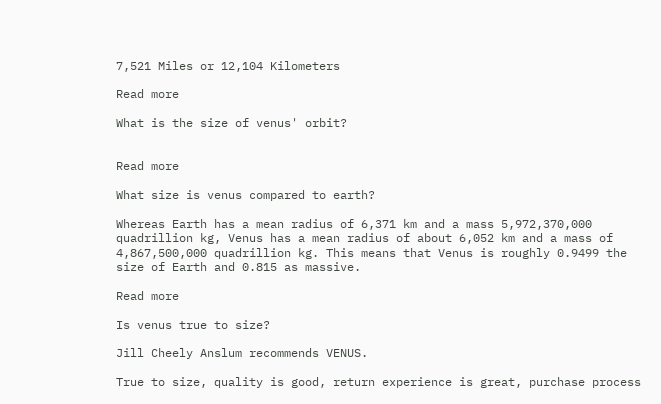7,521 Miles or 12,104 Kilometers

Read more

What is the size of venus' orbit?


Read more

What size is venus compared to earth?

Whereas Earth has a mean radius of 6,371 km and a mass 5,972,370,000 quadrillion kg, Venus has a mean radius of about 6,052 km and a mass of 4,867,500,000 quadrillion kg. This means that Venus is roughly 0.9499 the size of Earth and 0.815 as massive.

Read more

Is venus true to size?

Jill Cheely Anslum recommends VENUS.

True to size, quality is good, return experience is great, purchase process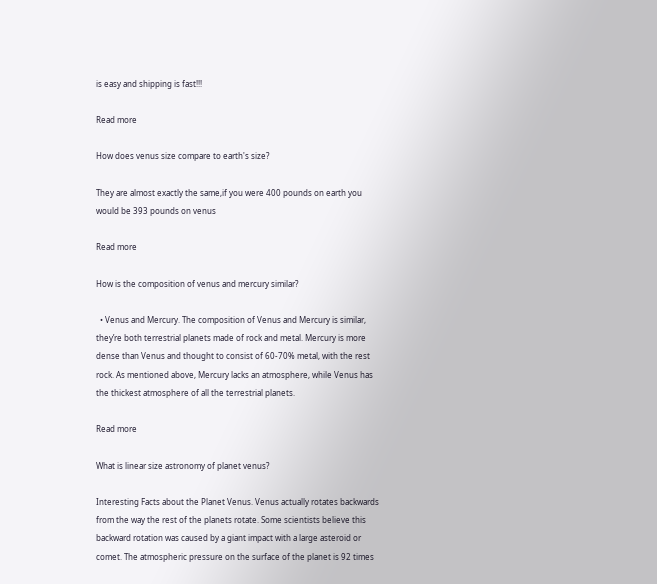is easy and shipping is fast!!!

Read more

How does venus size compare to earth's size?

They are almost exactly the same,if you were 400 pounds on earth you would be 393 pounds on venus

Read more

How is the composition of venus and mercury similar?

  • Venus and Mercury. The composition of Venus and Mercury is similar, they’re both terrestrial planets made of rock and metal. Mercury is more dense than Venus and thought to consist of 60-70% metal, with the rest rock. As mentioned above, Mercury lacks an atmosphere, while Venus has the thickest atmosphere of all the terrestrial planets.

Read more

What is linear size astronomy of planet venus?

Interesting Facts about the Planet Venus. Venus actually rotates backwards from the way the rest of the planets rotate. Some scientists believe this backward rotation was caused by a giant impact with a large asteroid or comet. The atmospheric pressure on the surface of the planet is 92 times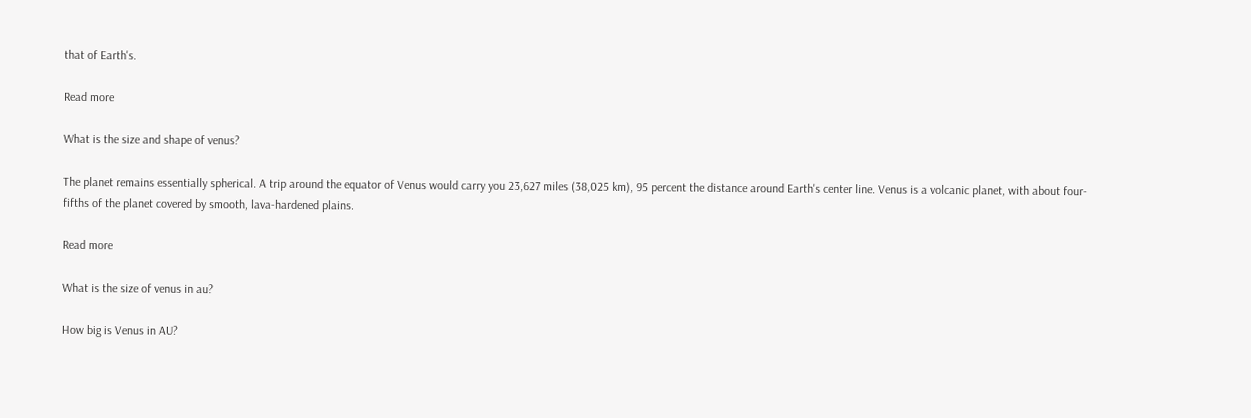that of Earth's.

Read more

What is the size and shape of venus?

The planet remains essentially spherical. A trip around the equator of Venus would carry you 23,627 miles (38,025 km), 95 percent the distance around Earth's center line. Venus is a volcanic planet, with about four-fifths of the planet covered by smooth, lava-hardened plains.

Read more

What is the size of venus in au?

How big is Venus in AU?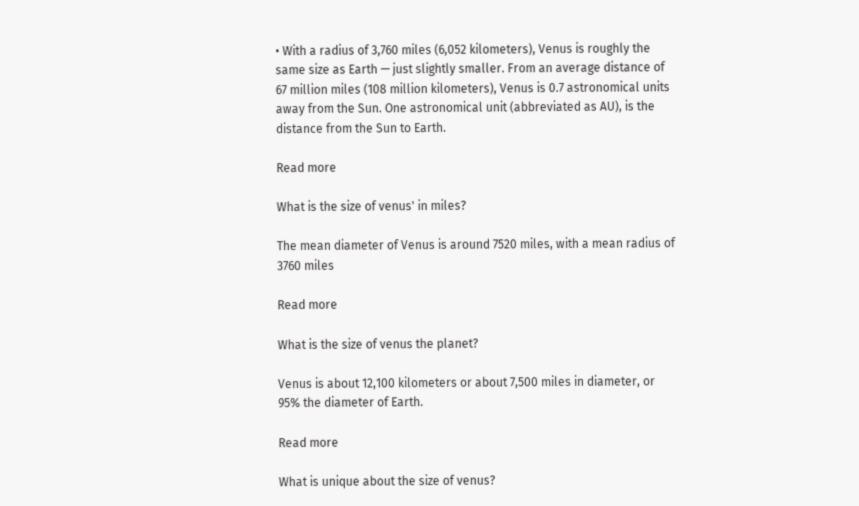• With a radius of 3,760 miles (6,052 kilometers), Venus is roughly the same size as Earth — just slightly smaller. From an average distance of 67 million miles (108 million kilometers), Venus is 0.7 astronomical units away from the Sun. One astronomical unit (abbreviated as AU), is the distance from the Sun to Earth.

Read more

What is the size of venus' in miles?

The mean diameter of Venus is around 7520 miles, with a mean radius of 3760 miles

Read more

What is the size of venus the planet?

Venus is about 12,100 kilometers or about 7,500 miles in diameter, or 95% the diameter of Earth.

Read more

What is unique about the size of venus?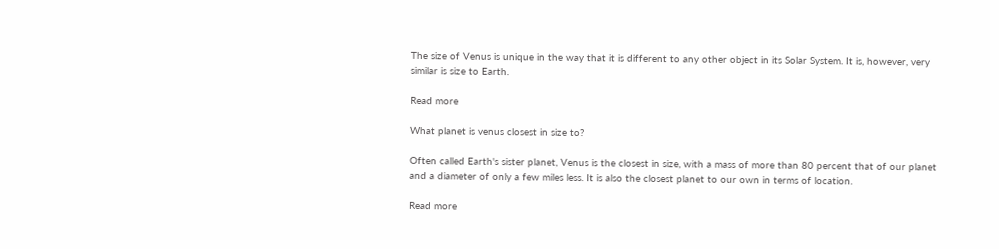The size of Venus is unique in the way that it is different to any other object in its Solar System. It is, however, very similar is size to Earth.

Read more

What planet is venus closest in size to?

Often called Earth's sister planet, Venus is the closest in size, with a mass of more than 80 percent that of our planet and a diameter of only a few miles less. It is also the closest planet to our own in terms of location.

Read more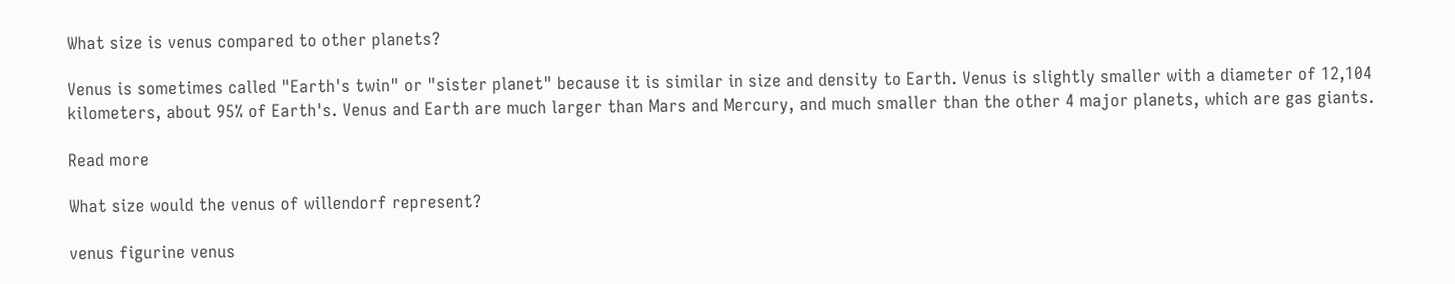What size is venus compared to other planets?

Venus is sometimes called "Earth's twin" or "sister planet" because it is similar in size and density to Earth. Venus is slightly smaller with a diameter of 12,104 kilometers, about 95% of Earth's. Venus and Earth are much larger than Mars and Mercury, and much smaller than the other 4 major planets, which are gas giants.

Read more

What size would the venus of willendorf represent?

venus figurine venus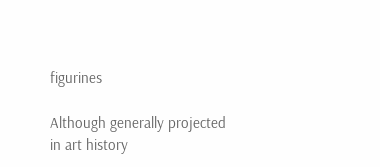figurines

Although generally projected in art history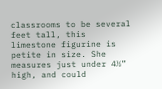classrooms to be several feet tall, this limestone figurine is petite in size. She measures just under 4½” high, and could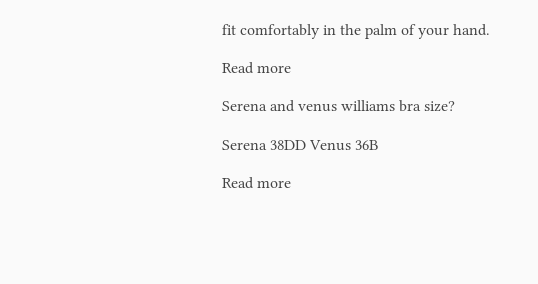fit comfortably in the palm of your hand.

Read more

Serena and venus williams bra size?

Serena 38DD Venus 36B

Read more